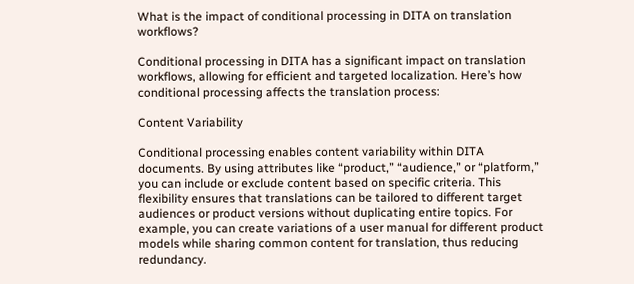What is the impact of conditional processing in DITA on translation workflows?

Conditional processing in DITA has a significant impact on translation workflows, allowing for efficient and targeted localization. Here’s how conditional processing affects the translation process:

Content Variability

Conditional processing enables content variability within DITA documents. By using attributes like “product,” “audience,” or “platform,” you can include or exclude content based on specific criteria. This flexibility ensures that translations can be tailored to different target audiences or product versions without duplicating entire topics. For example, you can create variations of a user manual for different product models while sharing common content for translation, thus reducing redundancy.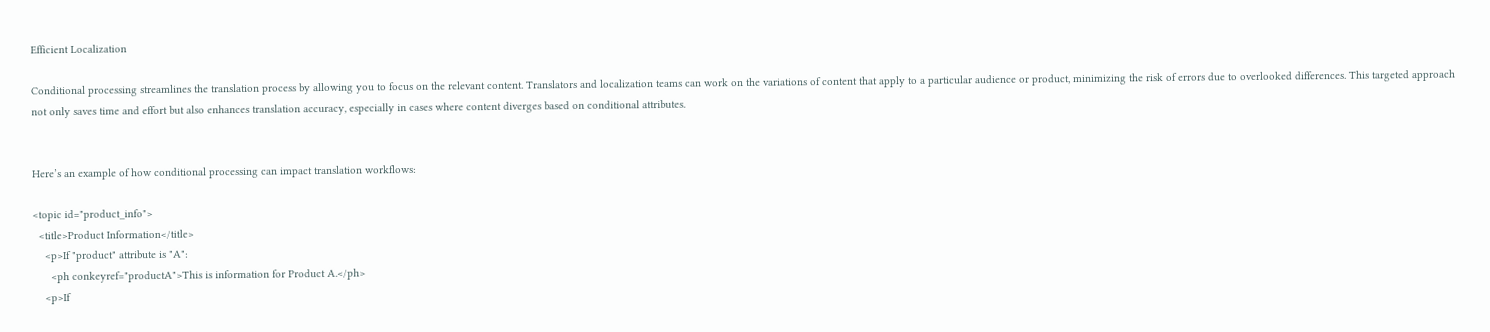Efficient Localization

Conditional processing streamlines the translation process by allowing you to focus on the relevant content. Translators and localization teams can work on the variations of content that apply to a particular audience or product, minimizing the risk of errors due to overlooked differences. This targeted approach not only saves time and effort but also enhances translation accuracy, especially in cases where content diverges based on conditional attributes.


Here’s an example of how conditional processing can impact translation workflows:

<topic id="product_info">
  <title>Product Information</title>
    <p>If "product" attribute is "A":
      <ph conkeyref="productA">This is information for Product A.</ph>
    <p>If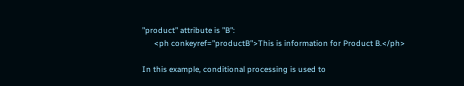"product" attribute is "B":
      <ph conkeyref="productB">This is information for Product B.</ph>

In this example, conditional processing is used to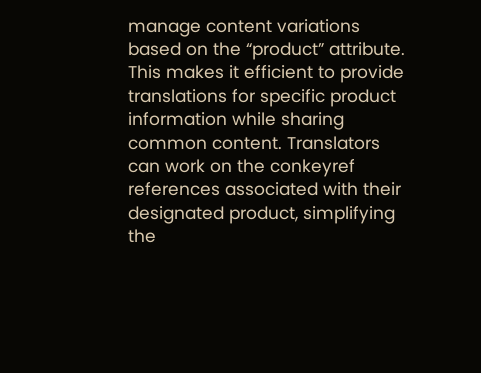manage content variations based on the “product” attribute. This makes it efficient to provide translations for specific product information while sharing common content. Translators can work on the conkeyref references associated with their designated product, simplifying the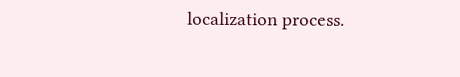localization process.